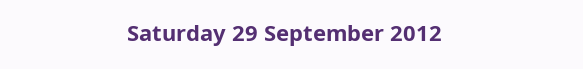Saturday 29 September 2012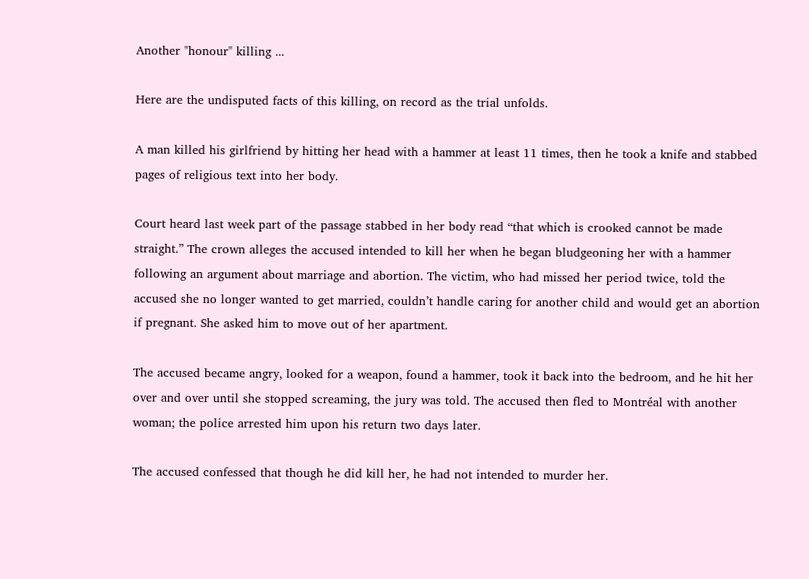Another "honour" killing ...

Here are the undisputed facts of this killing, on record as the trial unfolds.

A man killed his girlfriend by hitting her head with a hammer at least 11 times, then he took a knife and stabbed pages of religious text into her body.

Court heard last week part of the passage stabbed in her body read “that which is crooked cannot be made straight.” The crown alleges the accused intended to kill her when he began bludgeoning her with a hammer following an argument about marriage and abortion. The victim, who had missed her period twice, told the accused she no longer wanted to get married, couldn’t handle caring for another child and would get an abortion if pregnant. She asked him to move out of her apartment.

The accused became angry, looked for a weapon, found a hammer, took it back into the bedroom, and he hit her over and over until she stopped screaming, the jury was told. The accused then fled to Montréal with another woman; the police arrested him upon his return two days later.

The accused confessed that though he did kill her, he had not intended to murder her.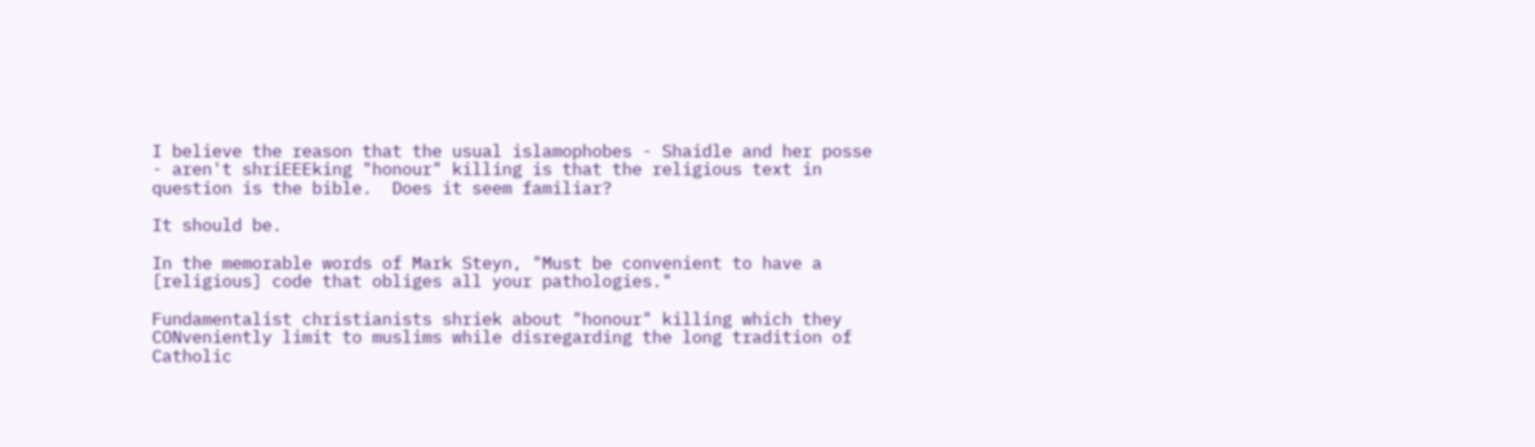I believe the reason that the usual islamophobes - Shaidle and her posse - aren't shriEEEking "honour" killing is that the religious text in question is the bible.  Does it seem familiar?

It should be.

In the memorable words of Mark Steyn, "Must be convenient to have a [religious] code that obliges all your pathologies."

Fundamentalist christianists shriek about "honour" killing which they CONveniently limit to muslims while disregarding the long tradition of Catholic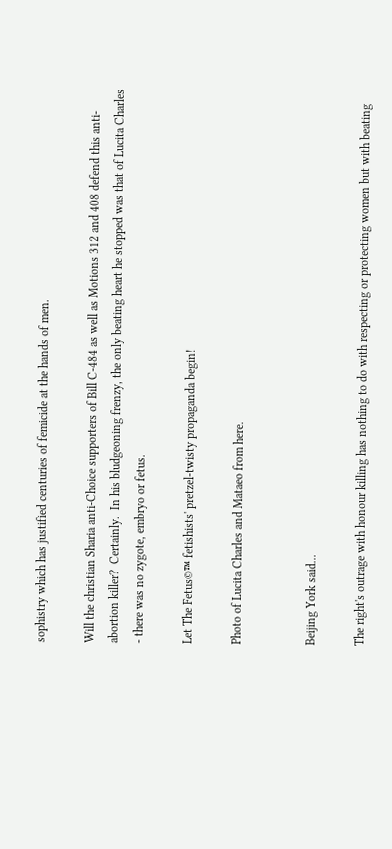sophistry which has justified centuries of femicide at the hands of men.

Will the christian Sharia anti-Choice supporters of Bill C-484 as well as Motions 312 and 408 defend this anti-abortion killer?  Certainly.  In his bludgeoning frenzy, the only beating heart he stopped was that of Lucita Charles - there was no zygote, embryo or fetus.

Let The Fetus©™ fetishists' pretzel-twisty propaganda begin!

Photo of Lucita Charles and Mataeo from here.


Beijing York said...

The right's outrage with honour killing has nothing to do with respecting or protecting women but with beating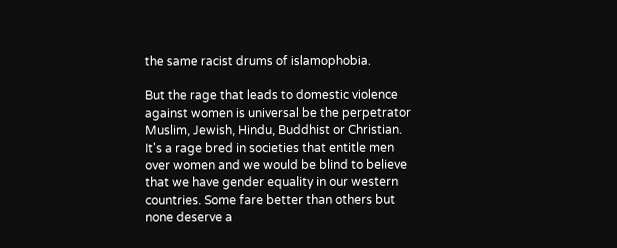the same racist drums of islamophobia.

But the rage that leads to domestic violence against women is universal be the perpetrator Muslim, Jewish, Hindu, Buddhist or Christian. It's a rage bred in societies that entitle men over women and we would be blind to believe that we have gender equality in our western countries. Some fare better than others but none deserve a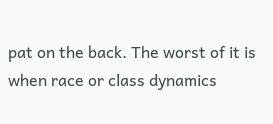pat on the back. The worst of it is when race or class dynamics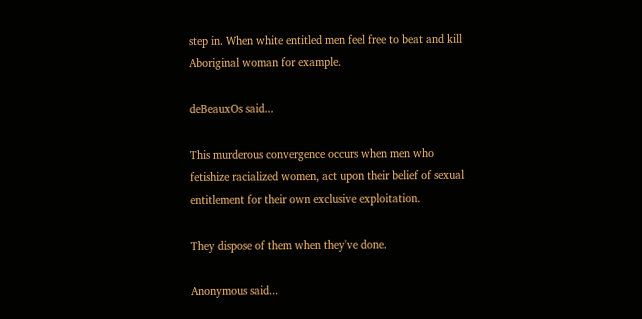step in. When white entitled men feel free to beat and kill Aboriginal woman for example.

deBeauxOs said...

This murderous convergence occurs when men who fetishize racialized women, act upon their belief of sexual entitlement for their own exclusive exploitation.

They dispose of them when they've done.

Anonymous said...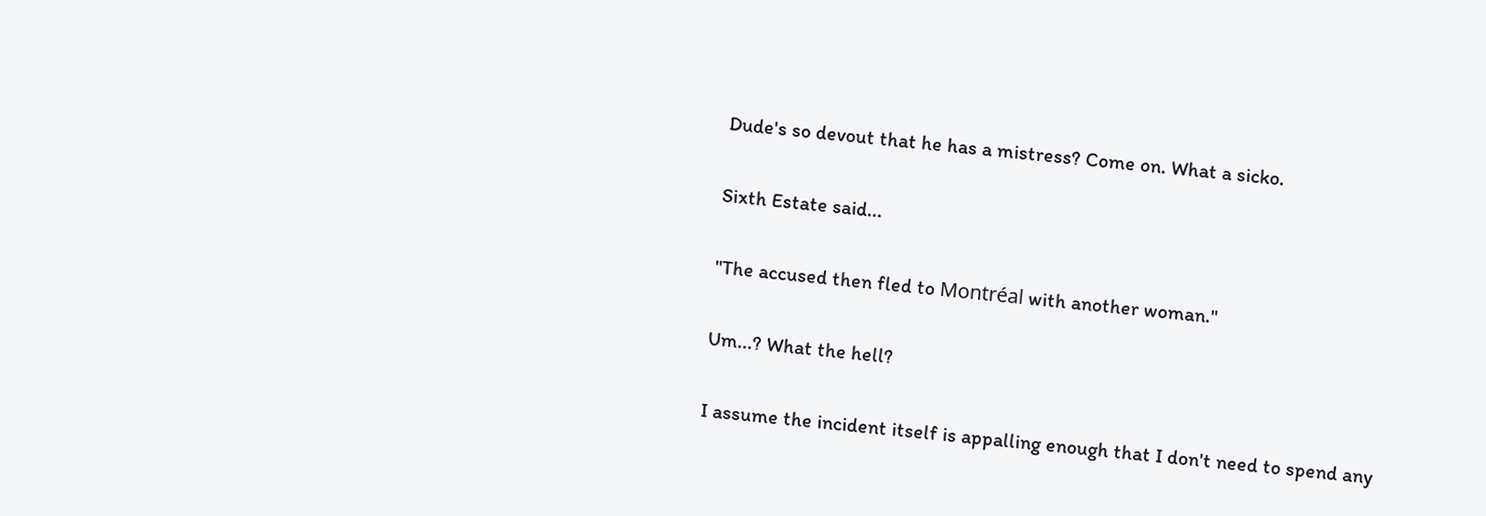Dude's so devout that he has a mistress? Come on. What a sicko.

Sixth Estate said...

"The accused then fled to Montréal with another woman."

Um...? What the hell?

I assume the incident itself is appalling enough that I don't need to spend any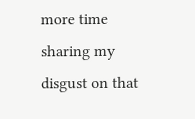more time sharing my disgust on that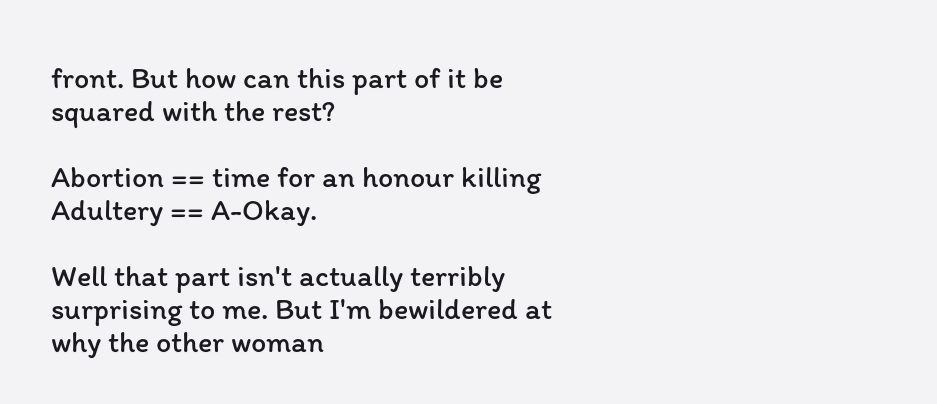front. But how can this part of it be squared with the rest?

Abortion == time for an honour killing
Adultery == A-Okay.

Well that part isn't actually terribly surprising to me. But I'm bewildered at why the other woman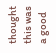thought this was a good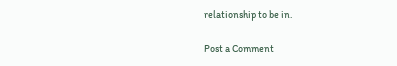relationship to be in.

Post a Comment